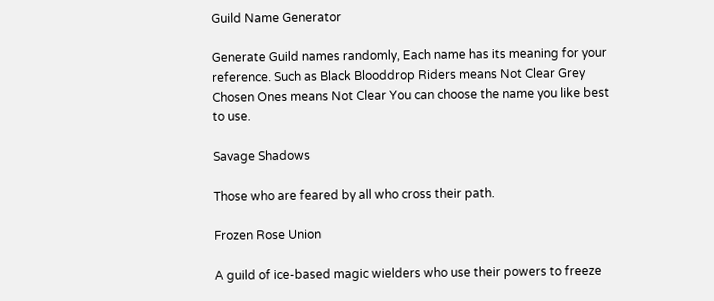Guild Name Generator

Generate Guild names randomly, Each name has its meaning for your reference. Such as Black Blooddrop Riders means Not Clear Grey Chosen Ones means Not Clear You can choose the name you like best to use.

Savage Shadows

Those who are feared by all who cross their path.

Frozen Rose Union

A guild of ice-based magic wielders who use their powers to freeze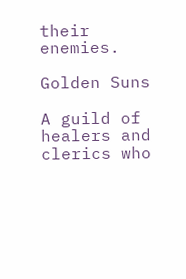their enemies.

Golden Suns

A guild of healers and clerics who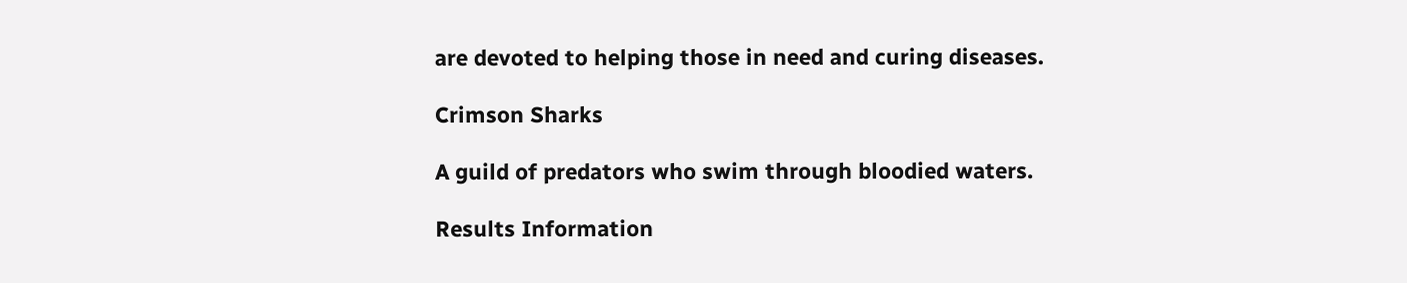are devoted to helping those in need and curing diseases.

Crimson Sharks

A guild of predators who swim through bloodied waters.

Results Information